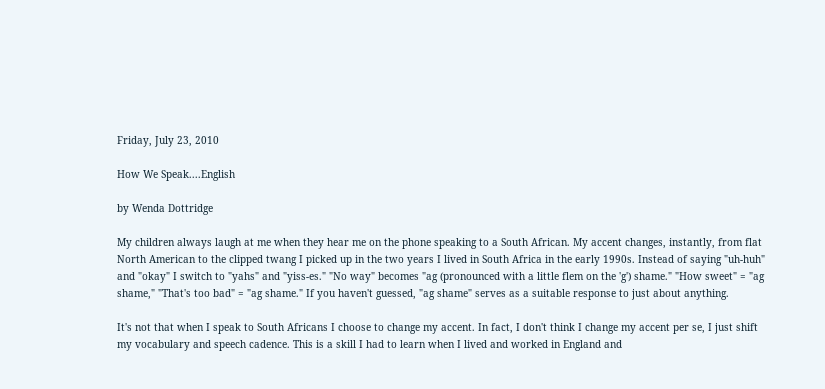Friday, July 23, 2010

How We Speak....English

by Wenda Dottridge

My children always laugh at me when they hear me on the phone speaking to a South African. My accent changes, instantly, from flat North American to the clipped twang I picked up in the two years I lived in South Africa in the early 1990s. Instead of saying "uh-huh" and "okay" I switch to "yahs" and "yiss-es." "No way" becomes "ag (pronounced with a little flem on the 'g') shame." "How sweet" = "ag shame," "That's too bad" = "ag shame." If you haven't guessed, "ag shame" serves as a suitable response to just about anything.

It's not that when I speak to South Africans I choose to change my accent. In fact, I don't think I change my accent per se, I just shift my vocabulary and speech cadence. This is a skill I had to learn when I lived and worked in England and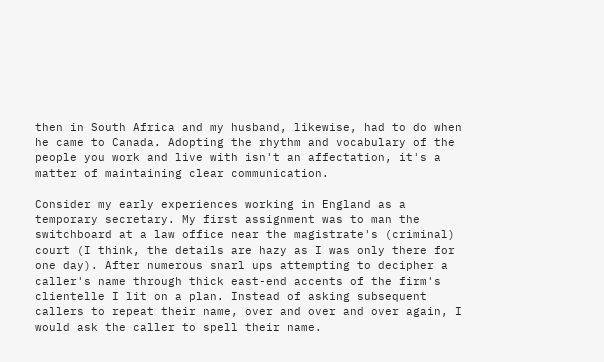then in South Africa and my husband, likewise, had to do when he came to Canada. Adopting the rhythm and vocabulary of the people you work and live with isn't an affectation, it's a matter of maintaining clear communication.

Consider my early experiences working in England as a temporary secretary. My first assignment was to man the switchboard at a law office near the magistrate's (criminal) court (I think, the details are hazy as I was only there for one day). After numerous snarl ups attempting to decipher a caller's name through thick east-end accents of the firm's clientelle I lit on a plan. Instead of asking subsequent callers to repeat their name, over and over and over again, I would ask the caller to spell their name.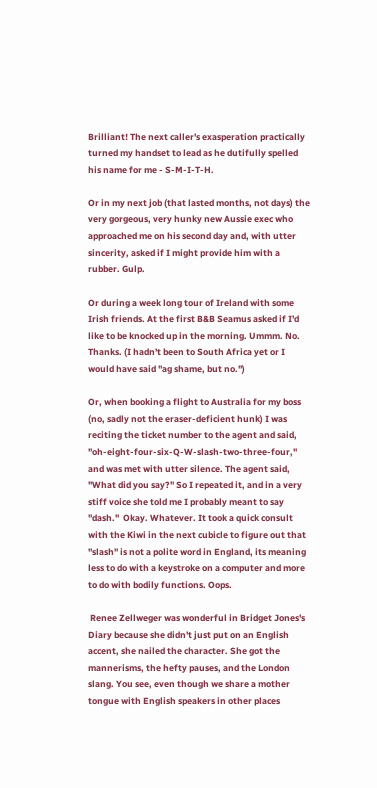Brilliant! The next caller's exasperation practically turned my handset to lead as he dutifully spelled his name for me - S-M-I-T-H.

Or in my next job (that lasted months, not days) the very gorgeous, very hunky new Aussie exec who approached me on his second day and, with utter sincerity, asked if I might provide him with a rubber. Gulp.

Or during a week long tour of Ireland with some Irish friends. At the first B&B Seamus asked if I'd like to be knocked up in the morning. Ummm. No. Thanks. (I hadn't been to South Africa yet or I would have said "ag shame, but no.")

Or, when booking a flight to Australia for my boss (no, sadly not the eraser-deficient hunk) I was reciting the ticket number to the agent and said, "oh-eight-four-six-Q-W-slash-two-three-four," and was met with utter silence. The agent said, "What did you say?" So I repeated it, and in a very stiff voice she told me I probably meant to say "dash."  Okay. Whatever. It took a quick consult with the Kiwi in the next cubicle to figure out that "slash" is not a polite word in England, its meaning less to do with a keystroke on a computer and more to do with bodily functions. Oops.

 Renee Zellweger was wonderful in Bridget Jones's Diary because she didn't just put on an English accent, she nailed the character. She got the mannerisms, the hefty pauses, and the London slang. You see, even though we share a mother tongue with English speakers in other places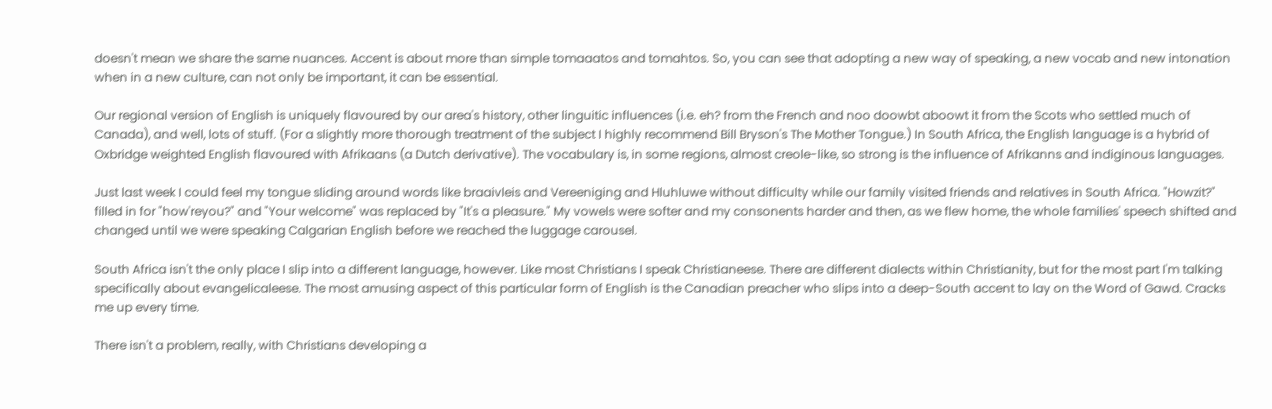doesn't mean we share the same nuances. Accent is about more than simple tomaaatos and tomahtos. So, you can see that adopting a new way of speaking, a new vocab and new intonation when in a new culture, can not only be important, it can be essential.

Our regional version of English is uniquely flavoured by our area's history, other linguitic influences (i.e. eh? from the French and noo doowbt aboowt it from the Scots who settled much of Canada), and well, lots of stuff. (For a slightly more thorough treatment of the subject I highly recommend Bill Bryson's The Mother Tongue.) In South Africa, the English language is a hybrid of Oxbridge weighted English flavoured with Afrikaans (a Dutch derivative). The vocabulary is, in some regions, almost creole-like, so strong is the influence of Afrikanns and indiginous languages.

Just last week I could feel my tongue sliding around words like braaivleis and Vereeniging and Hluhluwe without difficulty while our family visited friends and relatives in South Africa. "Howzit?" filled in for "how'reyou?" and "Your welcome" was replaced by "It's a pleasure." My vowels were softer and my consonents harder and then, as we flew home, the whole families' speech shifted and changed until we were speaking Calgarian English before we reached the luggage carousel.

South Africa isn't the only place I slip into a different language, however. Like most Christians I speak Christianeese. There are different dialects within Christianity, but for the most part I'm talking specifically about evangelicaleese. The most amusing aspect of this particular form of English is the Canadian preacher who slips into a deep-South accent to lay on the Word of Gawd. Cracks me up every time.

There isn't a problem, really, with Christians developing a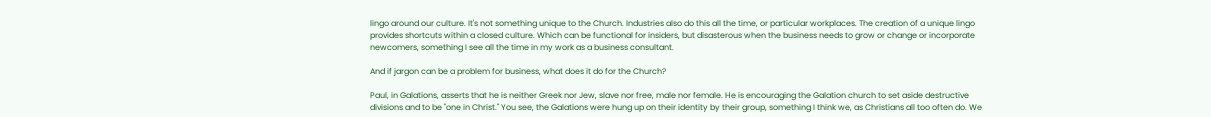lingo around our culture. It's not something unique to the Church. Industries also do this all the time, or particular workplaces. The creation of a unique lingo provides shortcuts within a closed culture. Which can be functional for insiders, but disasterous when the business needs to grow or change or incorporate newcomers, something I see all the time in my work as a business consultant.

And if jargon can be a problem for business, what does it do for the Church?

Paul, in Galations, asserts that he is neither Greek nor Jew, slave nor free, male nor female. He is encouraging the Galation church to set aside destructive divisions and to be "one in Christ." You see, the Galations were hung up on their identity by their group, something I think we, as Christians all too often do. We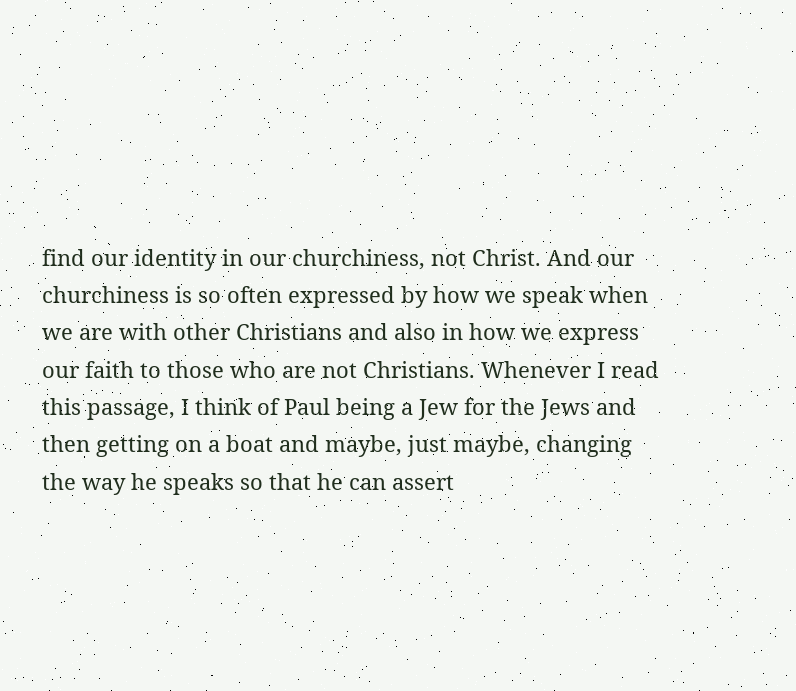find our identity in our churchiness, not Christ. And our churchiness is so often expressed by how we speak when we are with other Christians and also in how we express our faith to those who are not Christians. Whenever I read this passage, I think of Paul being a Jew for the Jews and then getting on a boat and maybe, just maybe, changing the way he speaks so that he can assert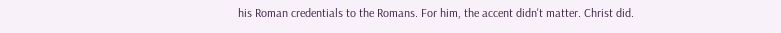his Roman credentials to the Romans. For him, the accent didn't matter. Christ did.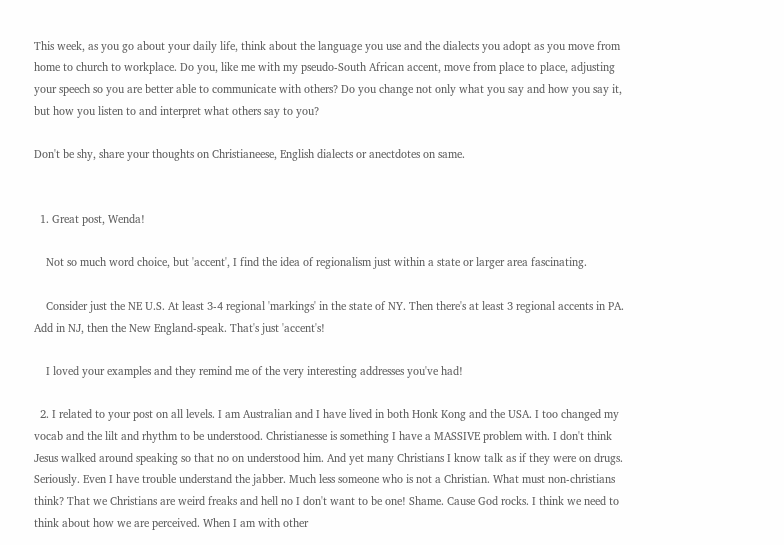This week, as you go about your daily life, think about the language you use and the dialects you adopt as you move from home to church to workplace. Do you, like me with my pseudo-South African accent, move from place to place, adjusting your speech so you are better able to communicate with others? Do you change not only what you say and how you say it, but how you listen to and interpret what others say to you?

Don't be shy, share your thoughts on Christianeese, English dialects or anectdotes on same.


  1. Great post, Wenda!

    Not so much word choice, but 'accent', I find the idea of regionalism just within a state or larger area fascinating.

    Consider just the NE U.S. At least 3-4 regional 'markings' in the state of NY. Then there's at least 3 regional accents in PA. Add in NJ, then the New England-speak. That's just 'accent's!

    I loved your examples and they remind me of the very interesting addresses you've had!

  2. I related to your post on all levels. I am Australian and I have lived in both Honk Kong and the USA. I too changed my vocab and the lilt and rhythm to be understood. Christianesse is something I have a MASSIVE problem with. I don't think Jesus walked around speaking so that no on understood him. And yet many Christians I know talk as if they were on drugs. Seriously. Even I have trouble understand the jabber. Much less someone who is not a Christian. What must non-christians think? That we Christians are weird freaks and hell no I don't want to be one! Shame. Cause God rocks. I think we need to think about how we are perceived. When I am with other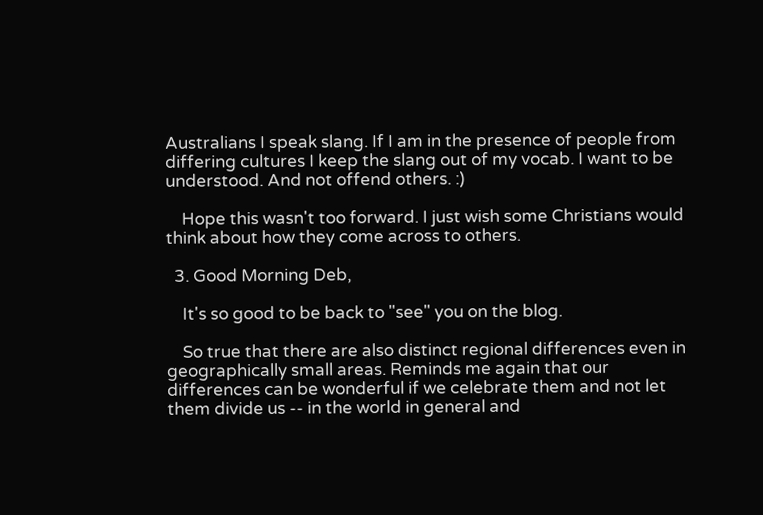Australians I speak slang. If I am in the presence of people from differing cultures I keep the slang out of my vocab. I want to be understood. And not offend others. :)

    Hope this wasn't too forward. I just wish some Christians would think about how they come across to others.

  3. Good Morning Deb,

    It's so good to be back to "see" you on the blog.

    So true that there are also distinct regional differences even in geographically small areas. Reminds me again that our differences can be wonderful if we celebrate them and not let them divide us -- in the world in general and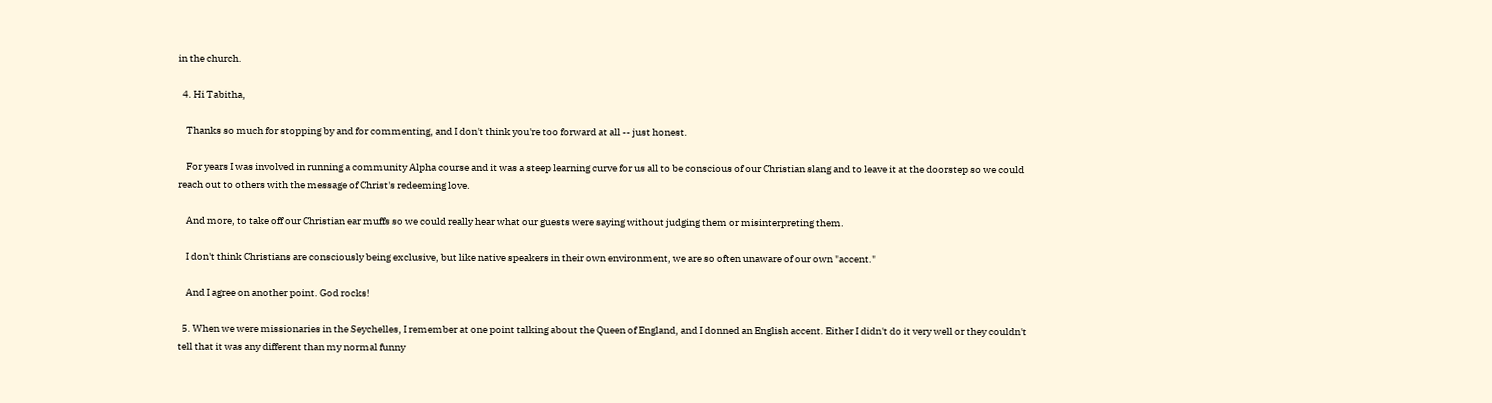in the church.

  4. Hi Tabitha,

    Thanks so much for stopping by and for commenting, and I don't think you're too forward at all -- just honest.

    For years I was involved in running a community Alpha course and it was a steep learning curve for us all to be conscious of our Christian slang and to leave it at the doorstep so we could reach out to others with the message of Christ's redeeming love.

    And more, to take off our Christian ear muffs so we could really hear what our guests were saying without judging them or misinterpreting them.

    I don't think Christians are consciously being exclusive, but like native speakers in their own environment, we are so often unaware of our own "accent."

    And I agree on another point. God rocks!

  5. When we were missionaries in the Seychelles, I remember at one point talking about the Queen of England, and I donned an English accent. Either I didn't do it very well or they couldn't tell that it was any different than my normal funny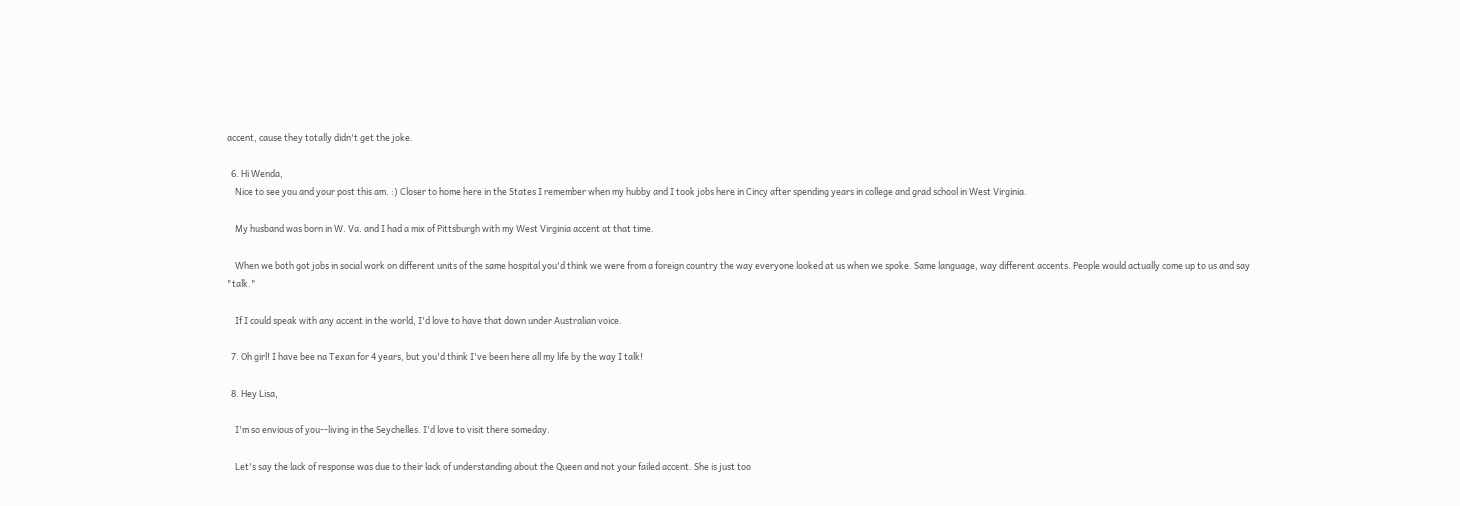accent, cause they totally didn't get the joke.

  6. Hi Wenda,
    Nice to see you and your post this am. :) Closer to home here in the States I remember when my hubby and I took jobs here in Cincy after spending years in college and grad school in West Virginia.

    My husband was born in W. Va. and I had a mix of Pittsburgh with my West Virginia accent at that time.

    When we both got jobs in social work on different units of the same hospital you'd think we were from a foreign country the way everyone looked at us when we spoke. Same language, way different accents. People would actually come up to us and say "talk."

    If I could speak with any accent in the world, I'd love to have that down under Australian voice.

  7. Oh girl! I have bee na Texan for 4 years, but you'd think I've been here all my life by the way I talk!

  8. Hey Lisa,

    I'm so envious of you--living in the Seychelles. I'd love to visit there someday.

    Let's say the lack of response was due to their lack of understanding about the Queen and not your failed accent. She is just too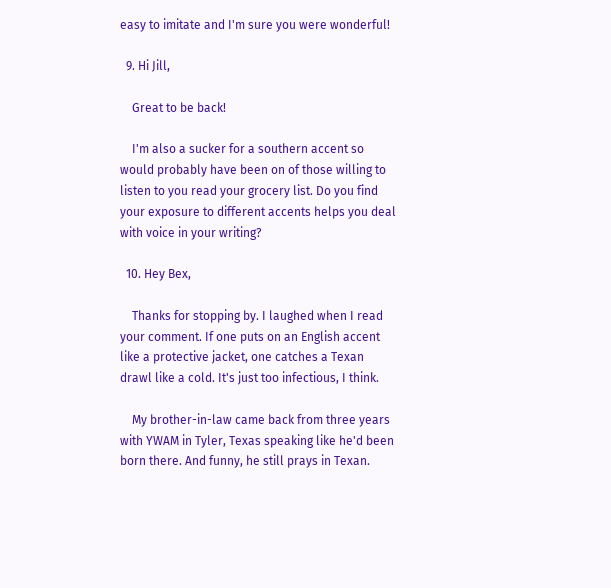easy to imitate and I'm sure you were wonderful!

  9. Hi Jill,

    Great to be back!

    I'm also a sucker for a southern accent so would probably have been on of those willing to listen to you read your grocery list. Do you find your exposure to different accents helps you deal with voice in your writing?

  10. Hey Bex,

    Thanks for stopping by. I laughed when I read your comment. If one puts on an English accent like a protective jacket, one catches a Texan drawl like a cold. It's just too infectious, I think.

    My brother-in-law came back from three years with YWAM in Tyler, Texas speaking like he'd been born there. And funny, he still prays in Texan.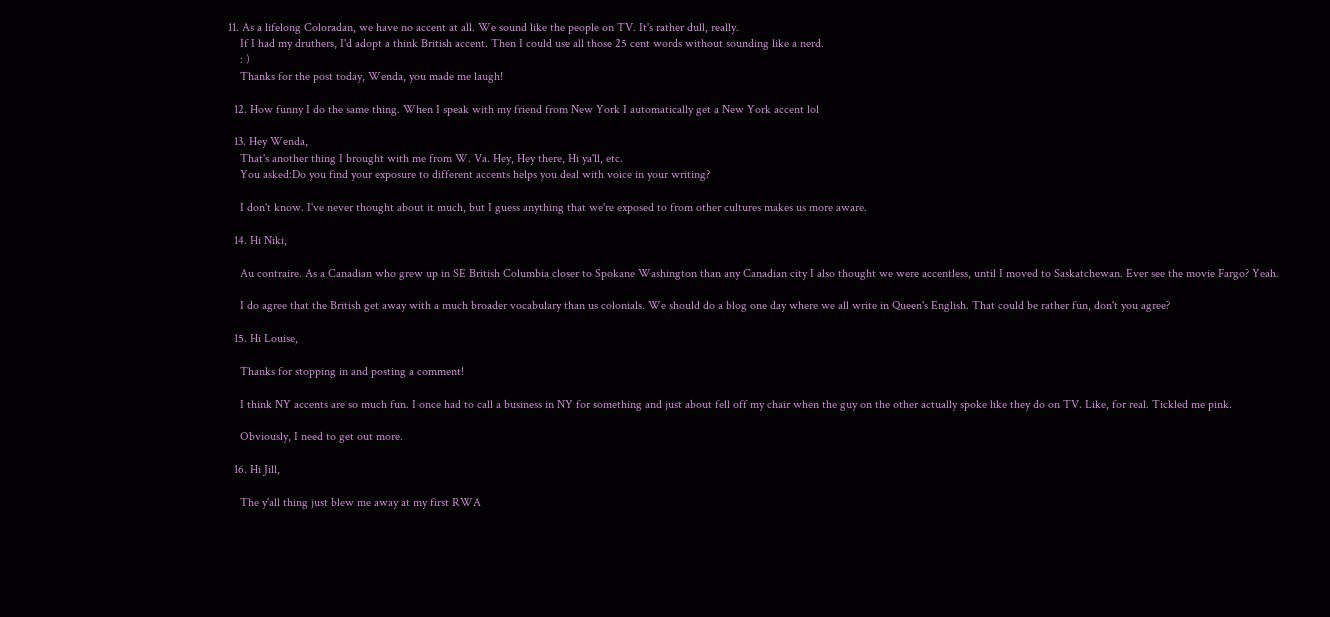11. As a lifelong Coloradan, we have no accent at all. We sound like the people on TV. It's rather dull, really.
    If I had my druthers, I'd adopt a think British accent. Then I could use all those 25 cent words without sounding like a nerd.
    : )
    Thanks for the post today, Wenda, you made me laugh!

  12. How funny I do the same thing. When I speak with my friend from New York I automatically get a New York accent lol

  13. Hey Wenda,
    That's another thing I brought with me from W. Va. Hey, Hey there, Hi ya'll, etc.
    You asked:Do you find your exposure to different accents helps you deal with voice in your writing?

    I don't know. I've never thought about it much, but I guess anything that we're exposed to from other cultures makes us more aware.

  14. Hi Niki,

    Au contraire. As a Canadian who grew up in SE British Columbia closer to Spokane Washington than any Canadian city I also thought we were accentless, until I moved to Saskatchewan. Ever see the movie Fargo? Yeah.

    I do agree that the British get away with a much broader vocabulary than us colonials. We should do a blog one day where we all write in Queen's English. That could be rather fun, don't you agree?

  15. Hi Louise,

    Thanks for stopping in and posting a comment!

    I think NY accents are so much fun. I once had to call a business in NY for something and just about fell off my chair when the guy on the other actually spoke like they do on TV. Like, for real. Tickled me pink.

    Obviously, I need to get out more.

  16. Hi Jill,

    The y'all thing just blew me away at my first RWA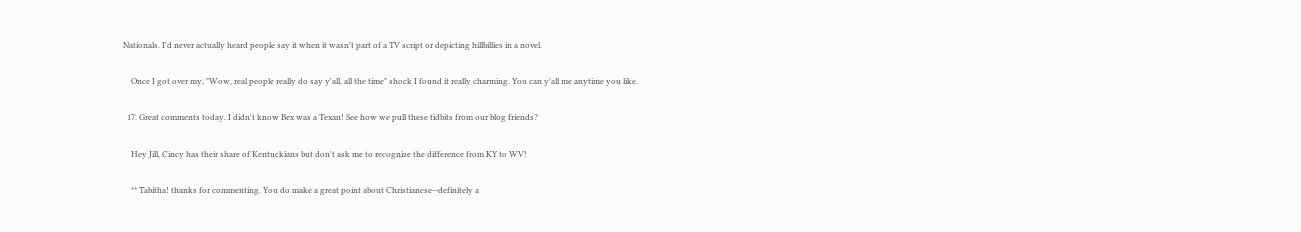Nationals. I'd never actually heard people say it when it wasn't part of a TV script or depicting hillbillies in a novel.

    Once I got over my, "Wow, real people really do say y'all, all the time" shock I found it really charming. You can y'all me anytime you like.

  17. Great comments today. I didn't know Bex was a Texan! See how we pull these tidbits from our blog friends?

    Hey Jill, Cincy has their share of Kentuckians but don't ask me to recognize the difference from KY to WV!

    ** Tabitha! thanks for commenting. You do make a great point about Christianese--definitely a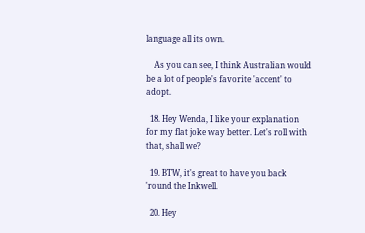language all its own.

    As you can see, I think Australian would be a lot of people's favorite 'accent' to adopt.

  18. Hey Wenda, I like your explanation for my flat joke way better. Let's roll with that, shall we?

  19. BTW, it's great to have you back 'round the Inkwell.

  20. Hey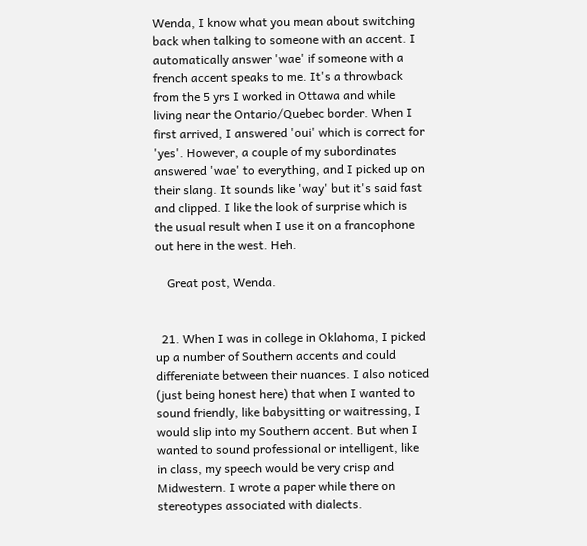Wenda, I know what you mean about switching back when talking to someone with an accent. I automatically answer 'wae' if someone with a french accent speaks to me. It's a throwback from the 5 yrs I worked in Ottawa and while living near the Ontario/Quebec border. When I first arrived, I answered 'oui' which is correct for 'yes'. However, a couple of my subordinates answered 'wae' to everything, and I picked up on their slang. It sounds like 'way' but it's said fast and clipped. I like the look of surprise which is the usual result when I use it on a francophone out here in the west. Heh.

    Great post, Wenda.


  21. When I was in college in Oklahoma, I picked up a number of Southern accents and could differeniate between their nuances. I also noticed (just being honest here) that when I wanted to sound friendly, like babysitting or waitressing, I would slip into my Southern accent. But when I wanted to sound professional or intelligent, like in class, my speech would be very crisp and Midwestern. I wrote a paper while there on stereotypes associated with dialects.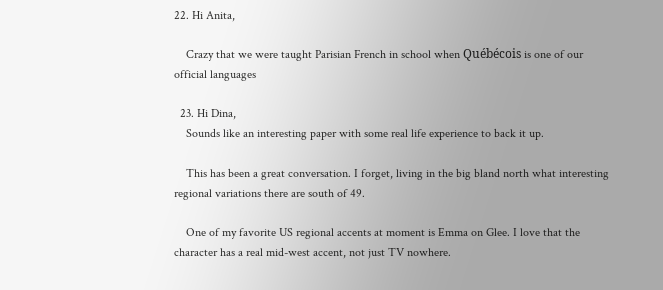22. Hi Anita,

    Crazy that we were taught Parisian French in school when Québécois is one of our official languages

  23. Hi Dina,
    Sounds like an interesting paper with some real life experience to back it up.

    This has been a great conversation. I forget, living in the big bland north what interesting regional variations there are south of 49.

    One of my favorite US regional accents at moment is Emma on Glee. I love that the character has a real mid-west accent, not just TV nowhere.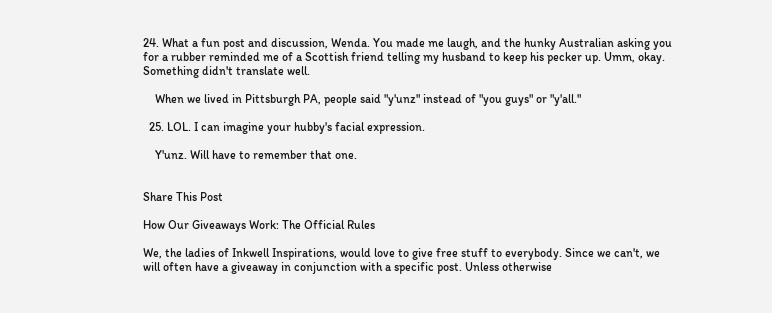24. What a fun post and discussion, Wenda. You made me laugh, and the hunky Australian asking you for a rubber reminded me of a Scottish friend telling my husband to keep his pecker up. Umm, okay. Something didn't translate well.

    When we lived in Pittsburgh PA, people said "y'unz" instead of "you guys" or "y'all."

  25. LOL. I can imagine your hubby's facial expression.

    Y'unz. Will have to remember that one.


Share This Post

How Our Giveaways Work: The Official Rules

We, the ladies of Inkwell Inspirations, would love to give free stuff to everybody. Since we can't, we will often have a giveaway in conjunction with a specific post. Unless otherwise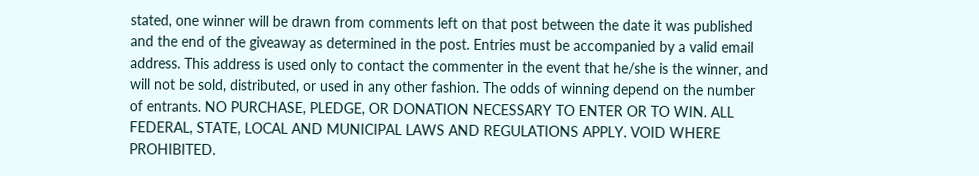stated, one winner will be drawn from comments left on that post between the date it was published and the end of the giveaway as determined in the post. Entries must be accompanied by a valid email address. This address is used only to contact the commenter in the event that he/she is the winner, and will not be sold, distributed, or used in any other fashion. The odds of winning depend on the number of entrants. NO PURCHASE, PLEDGE, OR DONATION NECESSARY TO ENTER OR TO WIN. ALL FEDERAL, STATE, LOCAL AND MUNICIPAL LAWS AND REGULATIONS APPLY. VOID WHERE PROHIBITED.